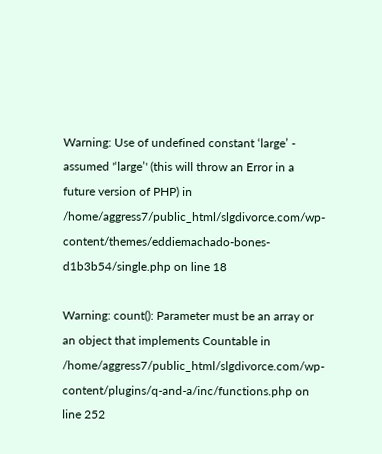Warning: Use of undefined constant ‘large’ - assumed '‘large’' (this will throw an Error in a future version of PHP) in /home/aggress7/public_html/slgdivorce.com/wp-content/themes/eddiemachado-bones-d1b3b54/single.php on line 18

Warning: count(): Parameter must be an array or an object that implements Countable in /home/aggress7/public_html/slgdivorce.com/wp-content/plugins/q-and-a/inc/functions.php on line 252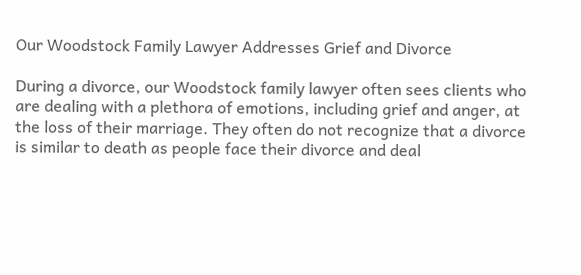Our Woodstock Family Lawyer Addresses Grief and Divorce

During a divorce, our Woodstock family lawyer often sees clients who are dealing with a plethora of emotions, including grief and anger, at the loss of their marriage. They often do not recognize that a divorce is similar to death as people face their divorce and deal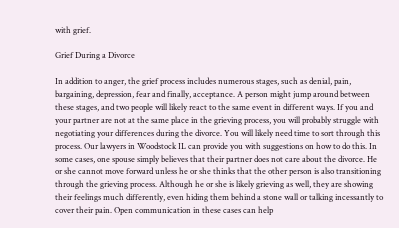with grief.

Grief During a Divorce

In addition to anger, the grief process includes numerous stages, such as denial, pain, bargaining, depression, fear and finally, acceptance. A person might jump around between these stages, and two people will likely react to the same event in different ways. If you and your partner are not at the same place in the grieving process, you will probably struggle with negotiating your differences during the divorce. You will likely need time to sort through this process. Our lawyers in Woodstock IL can provide you with suggestions on how to do this. In some cases, one spouse simply believes that their partner does not care about the divorce. He or she cannot move forward unless he or she thinks that the other person is also transitioning through the grieving process. Although he or she is likely grieving as well, they are showing their feelings much differently, even hiding them behind a stone wall or talking incessantly to cover their pain. Open communication in these cases can help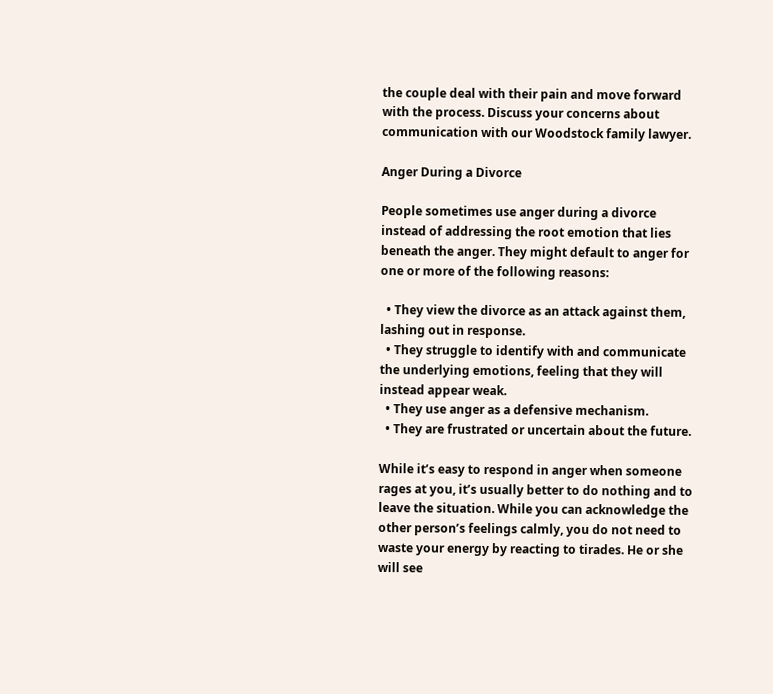the couple deal with their pain and move forward with the process. Discuss your concerns about communication with our Woodstock family lawyer.

Anger During a Divorce

People sometimes use anger during a divorce instead of addressing the root emotion that lies beneath the anger. They might default to anger for one or more of the following reasons:

  • They view the divorce as an attack against them, lashing out in response.
  • They struggle to identify with and communicate the underlying emotions, feeling that they will instead appear weak.
  • They use anger as a defensive mechanism.
  • They are frustrated or uncertain about the future.

While it’s easy to respond in anger when someone rages at you, it’s usually better to do nothing and to leave the situation. While you can acknowledge the other person’s feelings calmly, you do not need to waste your energy by reacting to tirades. He or she will see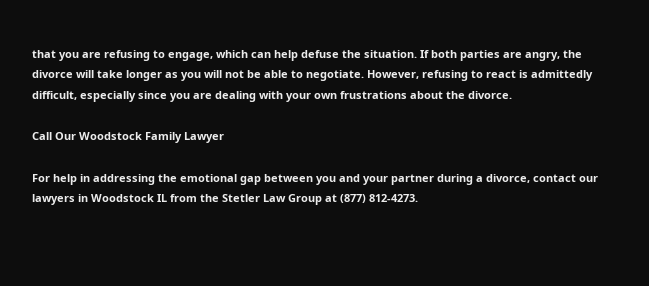that you are refusing to engage, which can help defuse the situation. If both parties are angry, the divorce will take longer as you will not be able to negotiate. However, refusing to react is admittedly difficult, especially since you are dealing with your own frustrations about the divorce.

Call Our Woodstock Family Lawyer

For help in addressing the emotional gap between you and your partner during a divorce, contact our lawyers in Woodstock IL from the Stetler Law Group at (877) 812-4273.